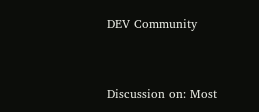DEV Community


Discussion on: Most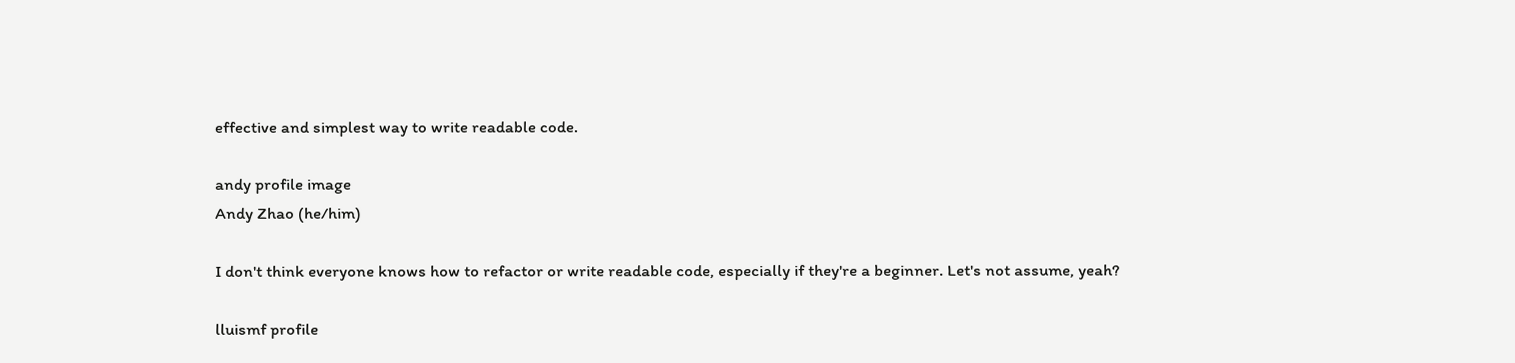effective and simplest way to write readable code.

andy profile image
Andy Zhao (he/him)

I don't think everyone knows how to refactor or write readable code, especially if they're a beginner. Let's not assume, yeah?

lluismf profile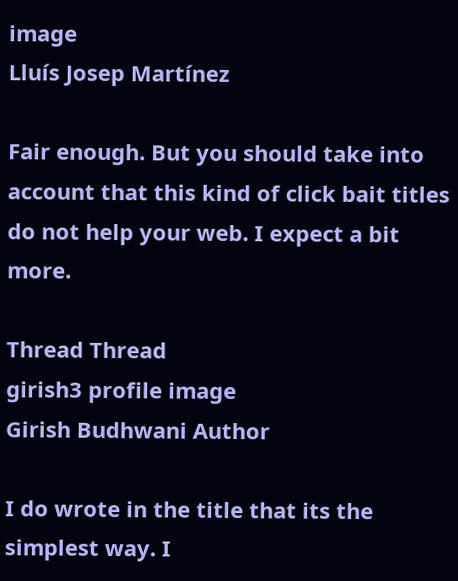image
Lluís Josep Martínez

Fair enough. But you should take into account that this kind of click bait titles do not help your web. I expect a bit more.

Thread Thread
girish3 profile image
Girish Budhwani Author

I do wrote in the title that its the simplest way. I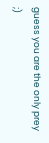guess you are the only prey ;)